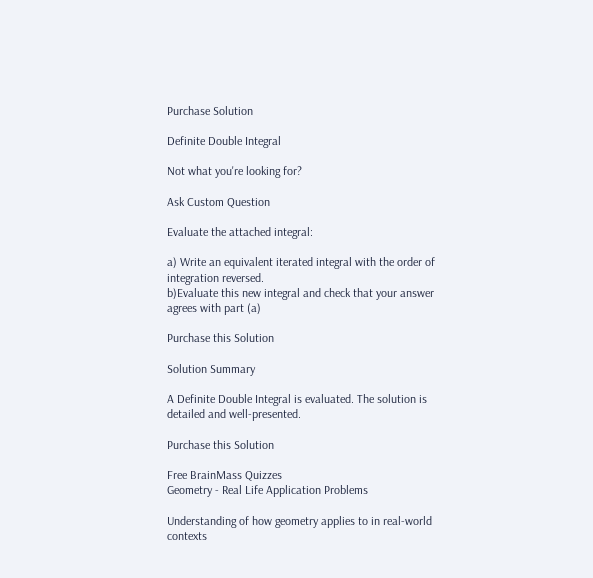Purchase Solution

Definite Double Integral

Not what you're looking for?

Ask Custom Question

Evaluate the attached integral:

a) Write an equivalent iterated integral with the order of integration reversed.
b)Evaluate this new integral and check that your answer agrees with part (a)

Purchase this Solution

Solution Summary

A Definite Double Integral is evaluated. The solution is detailed and well-presented.

Purchase this Solution

Free BrainMass Quizzes
Geometry - Real Life Application Problems

Understanding of how geometry applies to in real-world contexts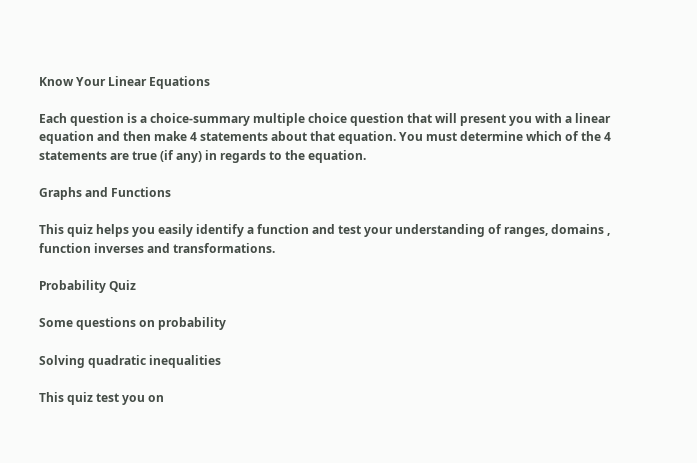Know Your Linear Equations

Each question is a choice-summary multiple choice question that will present you with a linear equation and then make 4 statements about that equation. You must determine which of the 4 statements are true (if any) in regards to the equation.

Graphs and Functions

This quiz helps you easily identify a function and test your understanding of ranges, domains , function inverses and transformations.

Probability Quiz

Some questions on probability

Solving quadratic inequalities

This quiz test you on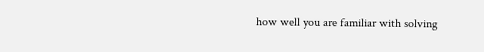how well you are familiar with solving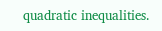quadratic inequalities.